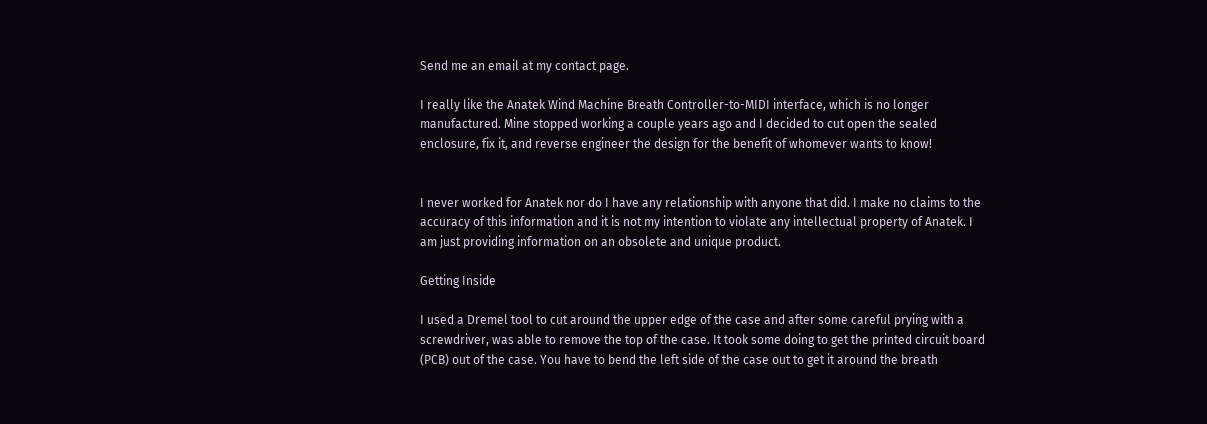Send me an email at my contact page.

I really like the Anatek Wind Machine Breath Controller-to-MIDI interface, which is no longer manufactured. Mine stopped working a couple years ago and I decided to cut open the sealed enclosure, fix it, and reverse engineer the design for the benefit of whomever wants to know!


I never worked for Anatek nor do I have any relationship with anyone that did. I make no claims to the accuracy of this information and it is not my intention to violate any intellectual property of Anatek. I am just providing information on an obsolete and unique product.

Getting Inside

I used a Dremel tool to cut around the upper edge of the case and after some careful prying with a screwdriver, was able to remove the top of the case. It took some doing to get the printed circuit board (PCB) out of the case. You have to bend the left side of the case out to get it around the breath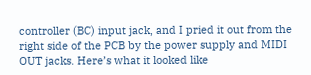controller (BC) input jack, and I pried it out from the right side of the PCB by the power supply and MIDI OUT jacks. Here’s what it looked like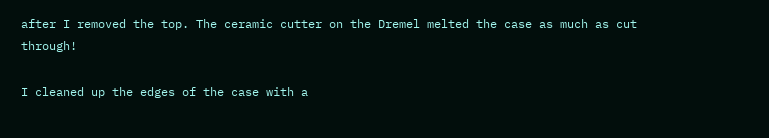after I removed the top. The ceramic cutter on the Dremel melted the case as much as cut through!

I cleaned up the edges of the case with a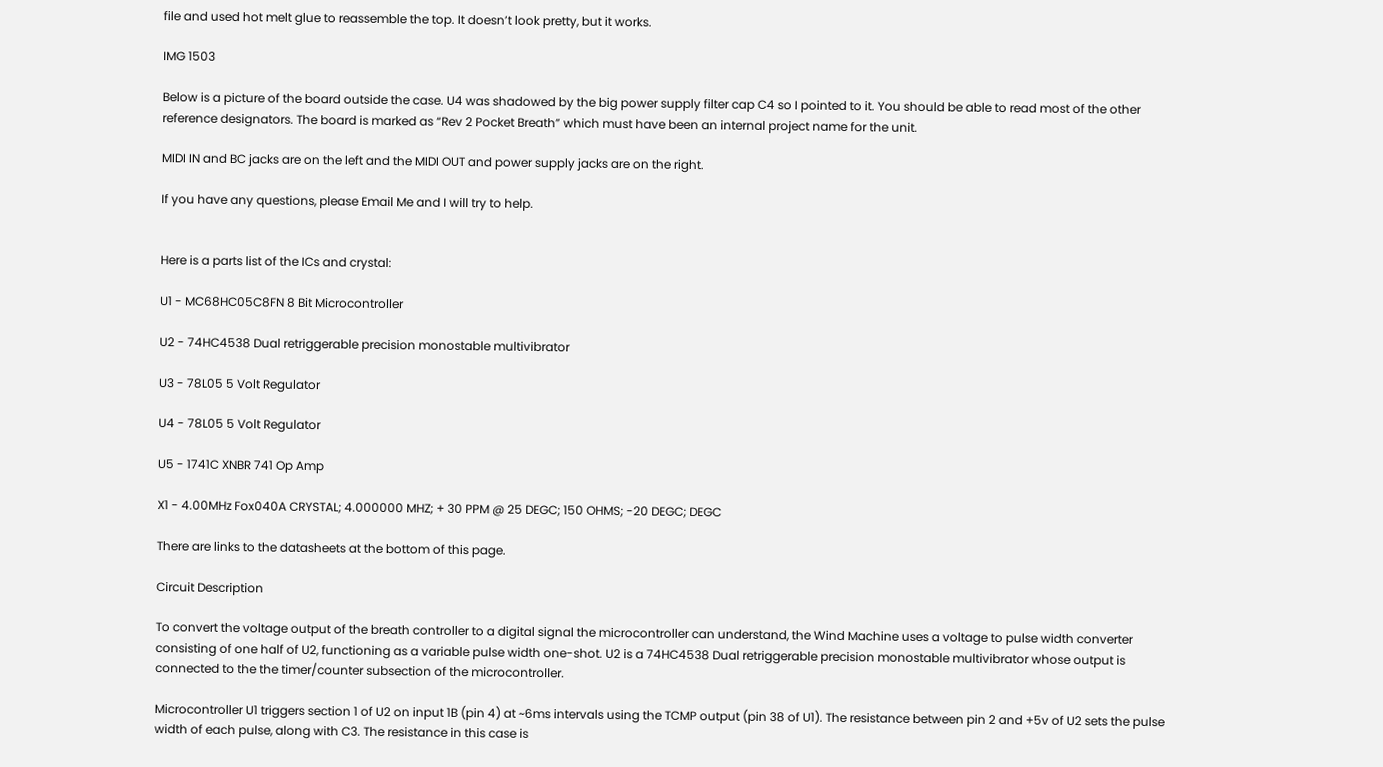file and used hot melt glue to reassemble the top. It doesn’t look pretty, but it works.

IMG 1503

Below is a picture of the board outside the case. U4 was shadowed by the big power supply filter cap C4 so I pointed to it. You should be able to read most of the other reference designators. The board is marked as “Rev 2 Pocket Breath” which must have been an internal project name for the unit.

MIDI IN and BC jacks are on the left and the MIDI OUT and power supply jacks are on the right.

If you have any questions, please Email Me and I will try to help.


Here is a parts list of the ICs and crystal:

U1 - MC68HC05C8FN 8 Bit Microcontroller

U2 - 74HC4538 Dual retriggerable precision monostable multivibrator

U3 - 78L05 5 Volt Regulator

U4 - 78L05 5 Volt Regulator

U5 - 1741C XNBR 741 Op Amp

X1 - 4.00MHz Fox040A CRYSTAL; 4.000000 MHZ; + 30 PPM @ 25 DEGC; 150 OHMS; -20 DEGC; DEGC

There are links to the datasheets at the bottom of this page.

Circuit Description

To convert the voltage output of the breath controller to a digital signal the microcontroller can understand, the Wind Machine uses a voltage to pulse width converter consisting of one half of U2, functioning as a variable pulse width one-shot. U2 is a 74HC4538 Dual retriggerable precision monostable multivibrator whose output is connected to the the timer/counter subsection of the microcontroller.

Microcontroller U1 triggers section 1 of U2 on input 1B (pin 4) at ~6ms intervals using the TCMP output (pin 38 of U1). The resistance between pin 2 and +5v of U2 sets the pulse width of each pulse, along with C3. The resistance in this case is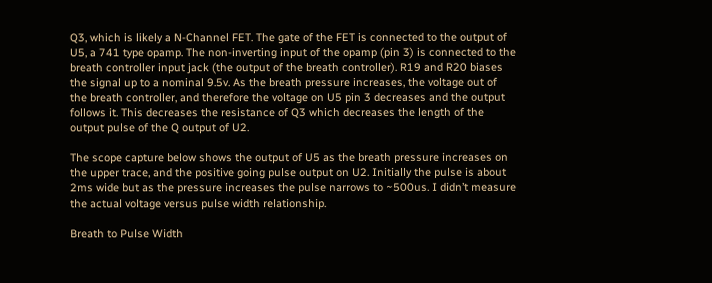Q3, which is likely a N-Channel FET. The gate of the FET is connected to the output of U5, a 741 type opamp. The non-inverting input of the opamp (pin 3) is connected to the breath controller input jack (the output of the breath controller). R19 and R20 biases the signal up to a nominal 9.5v. As the breath pressure increases, the voltage out of the breath controller, and therefore the voltage on U5 pin 3 decreases and the output follows it. This decreases the resistance of Q3 which decreases the length of the output pulse of the Q output of U2.

The scope capture below shows the output of U5 as the breath pressure increases on the upper trace, and the positive going pulse output on U2. Initially the pulse is about 2ms wide but as the pressure increases the pulse narrows to ~500us. I didn’t measure the actual voltage versus pulse width relationship.

Breath to Pulse Width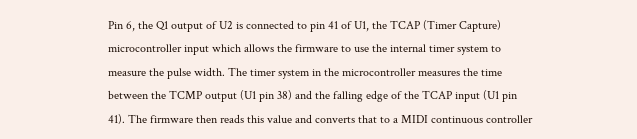Pin 6, the Q1 output of U2 is connected to pin 41 of U1, the TCAP (Timer Capture) microcontroller input which allows the firmware to use the internal timer system to measure the pulse width. The timer system in the microcontroller measures the time between the TCMP output (U1 pin 38) and the falling edge of the TCAP input (U1 pin 41). The firmware then reads this value and converts that to a MIDI continuous controller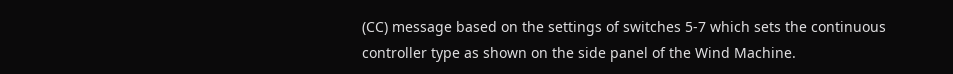(CC) message based on the settings of switches 5-7 which sets the continuous controller type as shown on the side panel of the Wind Machine.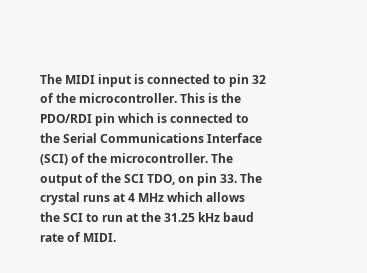The MIDI input is connected to pin 32 of the microcontroller. This is the PDO/RDI pin which is connected to the Serial Communications Interface (SCI) of the microcontroller. The output of the SCI TDO, on pin 33. The crystal runs at 4 MHz which allows the SCI to run at the 31.25 kHz baud rate of MIDI.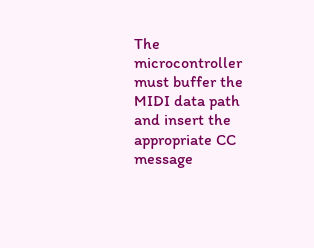The microcontroller must buffer the MIDI data path and insert the appropriate CC message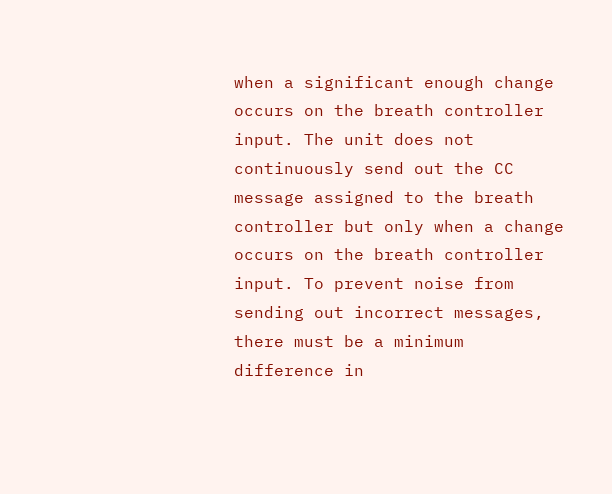when a significant enough change occurs on the breath controller input. The unit does not continuously send out the CC message assigned to the breath controller but only when a change occurs on the breath controller input. To prevent noise from sending out incorrect messages, there must be a minimum difference in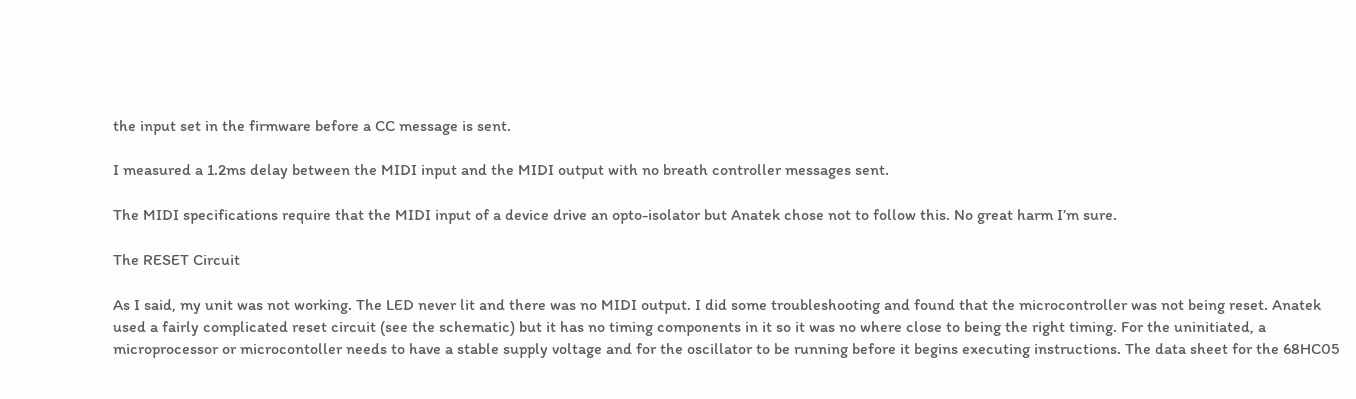the input set in the firmware before a CC message is sent.

I measured a 1.2ms delay between the MIDI input and the MIDI output with no breath controller messages sent.

The MIDI specifications require that the MIDI input of a device drive an opto-isolator but Anatek chose not to follow this. No great harm I’m sure.

The RESET Circuit

As I said, my unit was not working. The LED never lit and there was no MIDI output. I did some troubleshooting and found that the microcontroller was not being reset. Anatek used a fairly complicated reset circuit (see the schematic) but it has no timing components in it so it was no where close to being the right timing. For the uninitiated, a microprocessor or microcontoller needs to have a stable supply voltage and for the oscillator to be running before it begins executing instructions. The data sheet for the 68HC05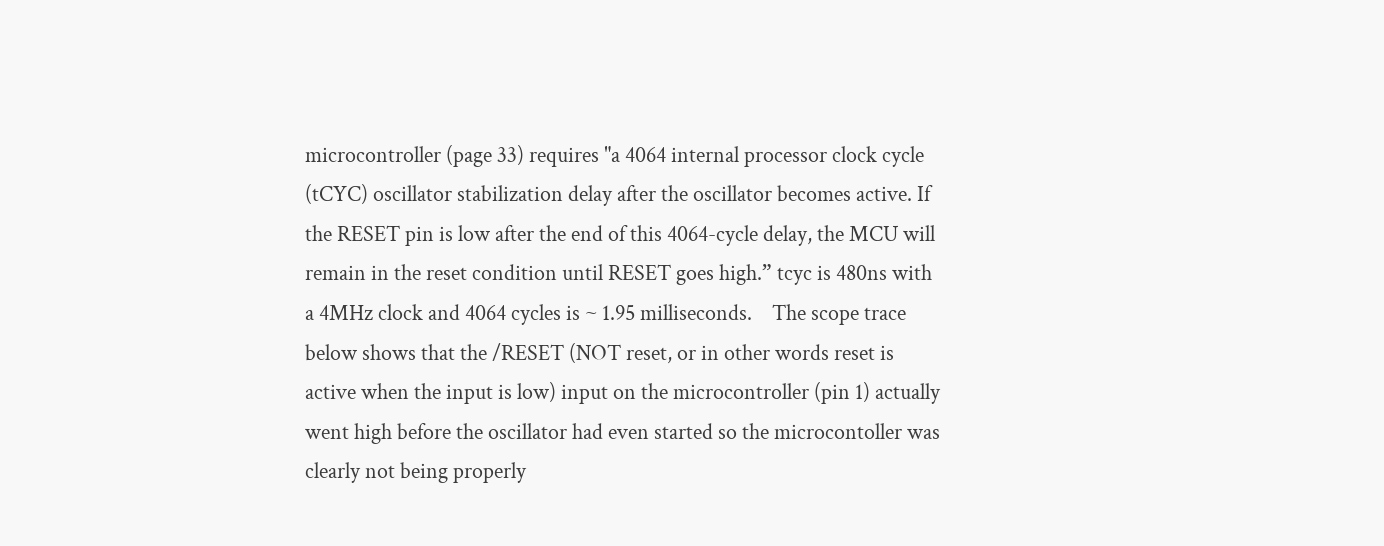microcontroller (page 33) requires "a 4064 internal processor clock cycle (tCYC) oscillator stabilization delay after the oscillator becomes active. If the RESET pin is low after the end of this 4064-cycle delay, the MCU will remain in the reset condition until RESET goes high.” tcyc is 480ns with a 4MHz clock and 4064 cycles is ~ 1.95 milliseconds.    The scope trace below shows that the /RESET (NOT reset, or in other words reset is active when the input is low) input on the microcontroller (pin 1) actually went high before the oscillator had even started so the microcontoller was clearly not being properly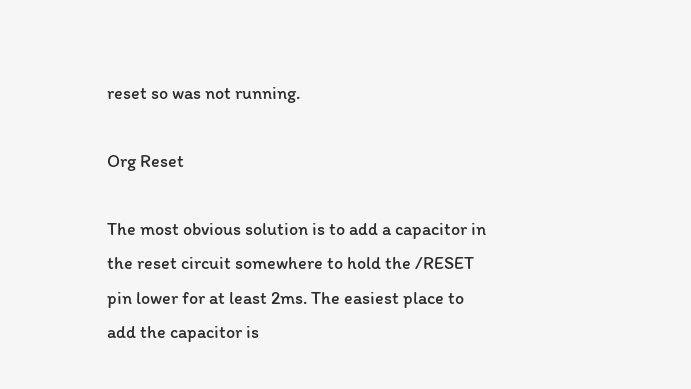reset so was not running.

Org Reset

The most obvious solution is to add a capacitor in the reset circuit somewhere to hold the /RESET pin lower for at least 2ms. The easiest place to add the capacitor is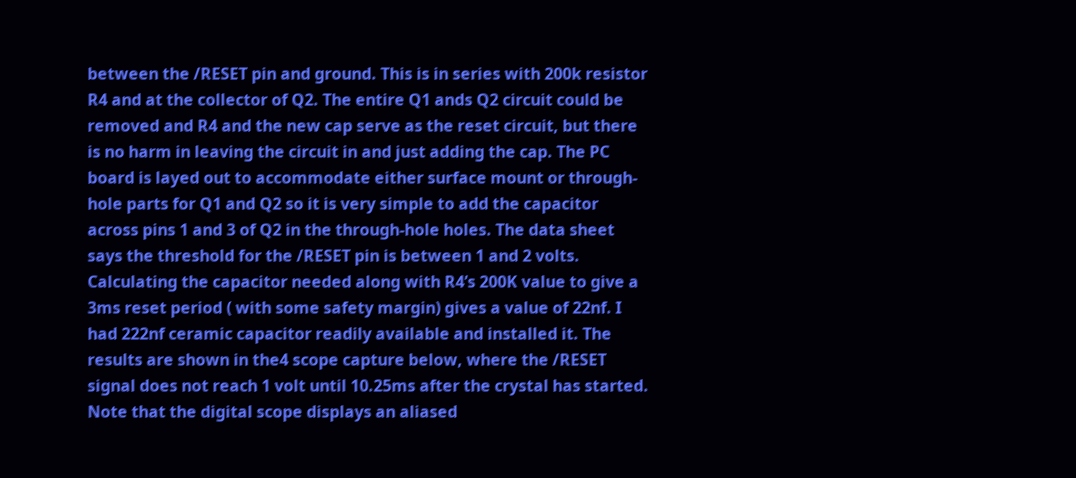between the /RESET pin and ground. This is in series with 200k resistor R4 and at the collector of Q2. The entire Q1 ands Q2 circuit could be removed and R4 and the new cap serve as the reset circuit, but there is no harm in leaving the circuit in and just adding the cap. The PC board is layed out to accommodate either surface mount or through-hole parts for Q1 and Q2 so it is very simple to add the capacitor across pins 1 and 3 of Q2 in the through-hole holes. The data sheet says the threshold for the /RESET pin is between 1 and 2 volts. Calculating the capacitor needed along with R4’s 200K value to give a 3ms reset period ( with some safety margin) gives a value of 22nf. I had 222nf ceramic capacitor readily available and installed it. The results are shown in the4 scope capture below, where the /RESET signal does not reach 1 volt until 10.25ms after the crystal has started. Note that the digital scope displays an aliased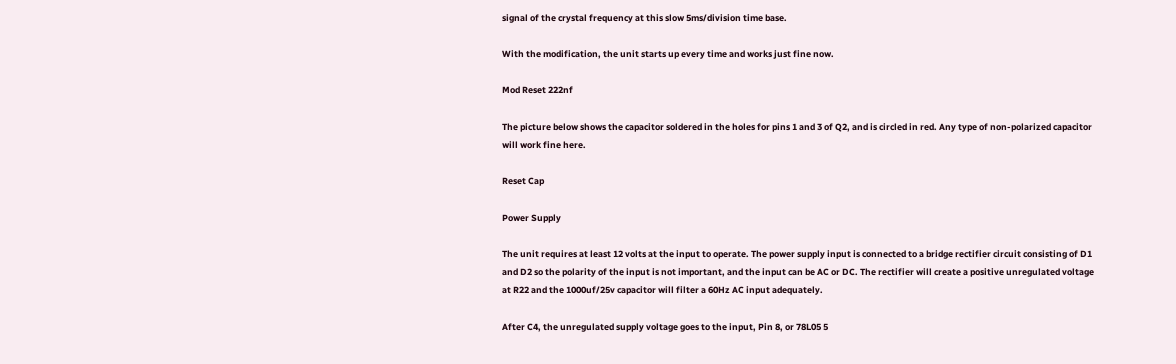signal of the crystal frequency at this slow 5ms/division time base.

With the modification, the unit starts up every time and works just fine now.

Mod Reset 222nf

The picture below shows the capacitor soldered in the holes for pins 1 and 3 of Q2, and is circled in red. Any type of non-polarized capacitor will work fine here.

Reset Cap

Power Supply

The unit requires at least 12 volts at the input to operate. The power supply input is connected to a bridge rectifier circuit consisting of D1 and D2 so the polarity of the input is not important, and the input can be AC or DC. The rectifier will create a positive unregulated voltage at R22 and the 1000uf/25v capacitor will filter a 60Hz AC input adequately.

After C4, the unregulated supply voltage goes to the input, Pin 8, or 78L05 5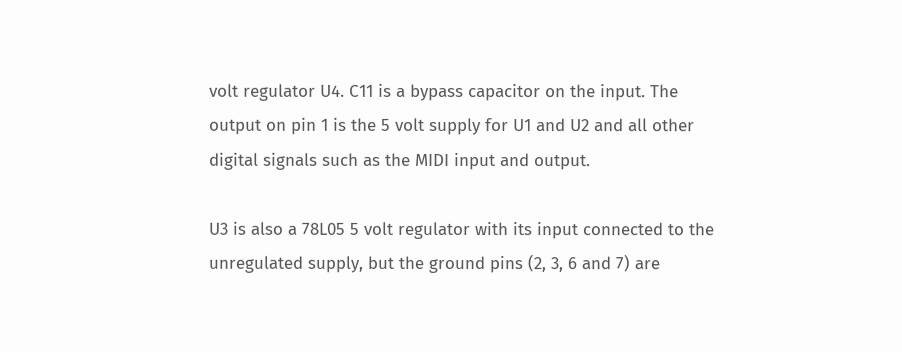volt regulator U4. C11 is a bypass capacitor on the input. The output on pin 1 is the 5 volt supply for U1 and U2 and all other digital signals such as the MIDI input and output.

U3 is also a 78L05 5 volt regulator with its input connected to the unregulated supply, but the ground pins (2, 3, 6 and 7) are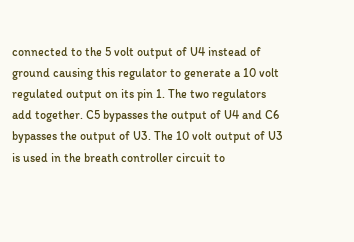connected to the 5 volt output of U4 instead of ground causing this regulator to generate a 10 volt regulated output on its pin 1. The two regulators add together. C5 bypasses the output of U4 and C6 bypasses the output of U3. The 10 volt output of U3 is used in the breath controller circuit to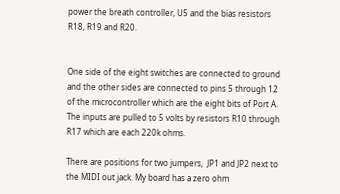power the breath controller, U5 and the bias resistors R18, R19 and R20.


One side of the eight switches are connected to ground and the other sides are connected to pins 5 through 12 of the microcontroller which are the eight bits of Port A. The inputs are pulled to 5 volts by resistors R10 through R17 which are each 220k ohms.

There are positions for two jumpers,  JP1 and JP2 next to the MIDI out jack. My board has a zero ohm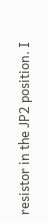resistor in the JP2 position. I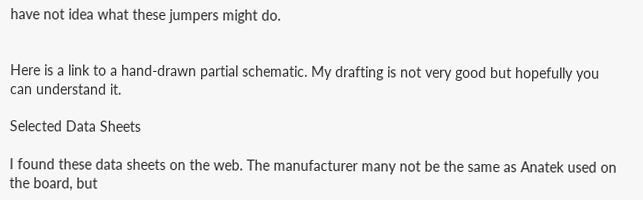have not idea what these jumpers might do.


Here is a link to a hand-drawn partial schematic. My drafting is not very good but hopefully you can understand it.

Selected Data Sheets

I found these data sheets on the web. The manufacturer many not be the same as Anatek used on the board, but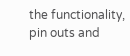the functionality, pin outs and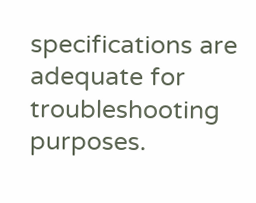specifications are adequate for troubleshooting purposes.